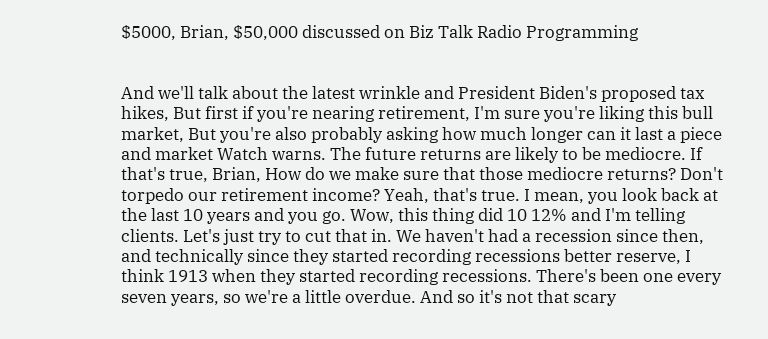$5000, Brian, $50,000 discussed on Biz Talk Radio Programming


And we'll talk about the latest wrinkle and President Biden's proposed tax hikes, But first if you're nearing retirement, I'm sure you're liking this bull market, But you're also probably asking how much longer can it last a piece and market Watch warns. The future returns are likely to be mediocre. If that's true, Brian, How do we make sure that those mediocre returns? Don't torpedo our retirement income? Yeah, that's true. I mean, you look back at the last 10 years and you go. Wow, this thing did 10 12% and I'm telling clients. Let's just try to cut that in. We haven't had a recession since then, and technically since they started recording recessions better reserve, I think 1913 when they started recording recessions. There's been one every seven years, so we're a little overdue. And so it's not that scary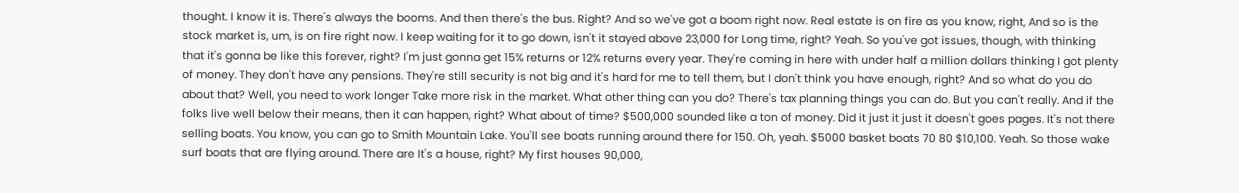thought. I know it is. There's always the booms. And then there's the bus. Right? And so we've got a boom right now. Real estate is on fire as you know, right, And so is the stock market is, um, is on fire right now. I keep waiting for it to go down, isn't it stayed above 23,000 for Long time, right? Yeah. So you've got issues, though, with thinking that it's gonna be like this forever, right? I'm just gonna get 15% returns or 12% returns every year. They're coming in here with under half a million dollars thinking I got plenty of money. They don't have any pensions. They're still security is not big and it's hard for me to tell them, but I don't think you have enough, right? And so what do you do about that? Well, you need to work longer Take more risk in the market. What other thing can you do? There's tax planning things you can do. But you can't really. And if the folks live well below their means, then it can happen, right? What about of time? $500,000 sounded like a ton of money. Did it just it just it doesn't goes pages. It's not there selling boats. You know, you can go to Smith Mountain Lake. You'll see boats running around there for 150. Oh, yeah. $5000 basket boats 70 80 $10,100. Yeah. So those wake surf boats that are flying around. There are It's a house, right? My first houses 90,000,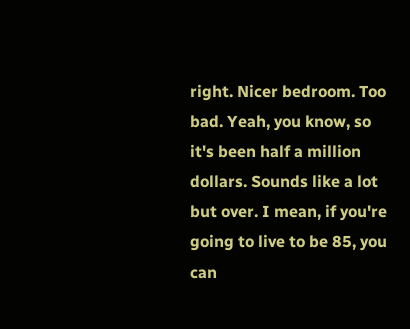right. Nicer bedroom. Too bad. Yeah, you know, so it's been half a million dollars. Sounds like a lot but over. I mean, if you're going to live to be 85, you can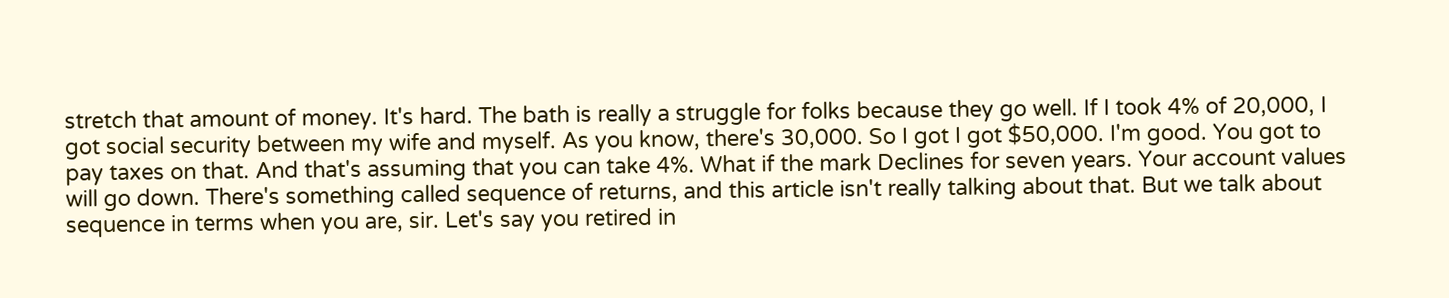stretch that amount of money. It's hard. The bath is really a struggle for folks because they go well. If I took 4% of 20,000, I got social security between my wife and myself. As you know, there's 30,000. So I got I got $50,000. I'm good. You got to pay taxes on that. And that's assuming that you can take 4%. What if the mark Declines for seven years. Your account values will go down. There's something called sequence of returns, and this article isn't really talking about that. But we talk about sequence in terms when you are, sir. Let's say you retired in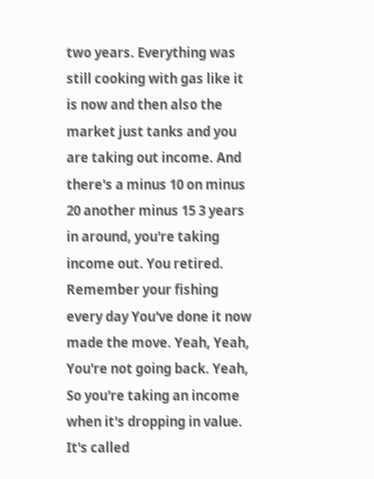two years. Everything was still cooking with gas like it is now and then also the market just tanks and you are taking out income. And there's a minus 10 on minus 20 another minus 15 3 years in around, you're taking income out. You retired. Remember your fishing every day You've done it now made the move. Yeah, Yeah, You're not going back. Yeah, So you're taking an income when it's dropping in value. It's called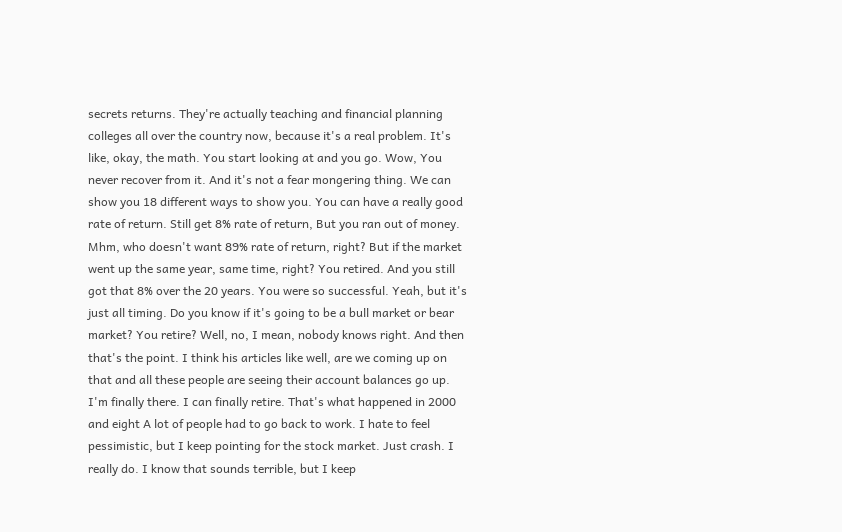secrets returns. They're actually teaching and financial planning colleges all over the country now, because it's a real problem. It's like, okay, the math. You start looking at and you go. Wow, You never recover from it. And it's not a fear mongering thing. We can show you 18 different ways to show you. You can have a really good rate of return. Still get 8% rate of return, But you ran out of money. Mhm, who doesn't want 89% rate of return, right? But if the market went up the same year, same time, right? You retired. And you still got that 8% over the 20 years. You were so successful. Yeah, but it's just all timing. Do you know if it's going to be a bull market or bear market? You retire? Well, no, I mean, nobody knows right. And then that's the point. I think his articles like well, are we coming up on that and all these people are seeing their account balances go up. I'm finally there. I can finally retire. That's what happened in 2000 and eight A lot of people had to go back to work. I hate to feel pessimistic, but I keep pointing for the stock market. Just crash. I really do. I know that sounds terrible, but I keep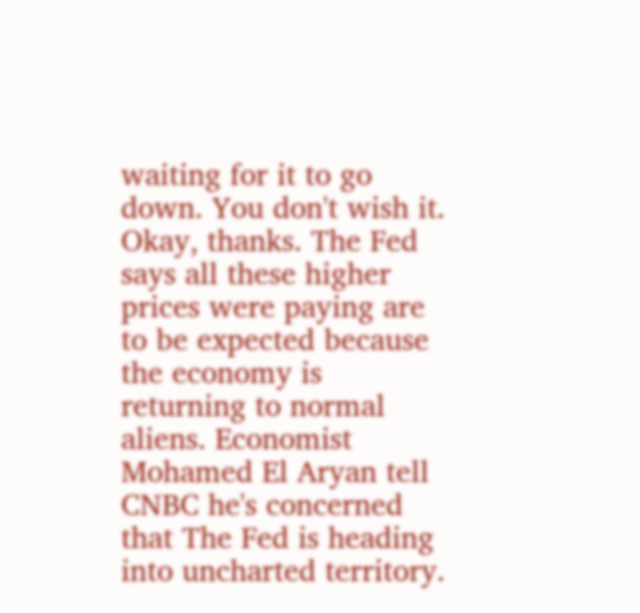waiting for it to go down. You don't wish it. Okay, thanks. The Fed says all these higher prices were paying are to be expected because the economy is returning to normal aliens. Economist Mohamed El Aryan tell CNBC he's concerned that The Fed is heading into uncharted territory.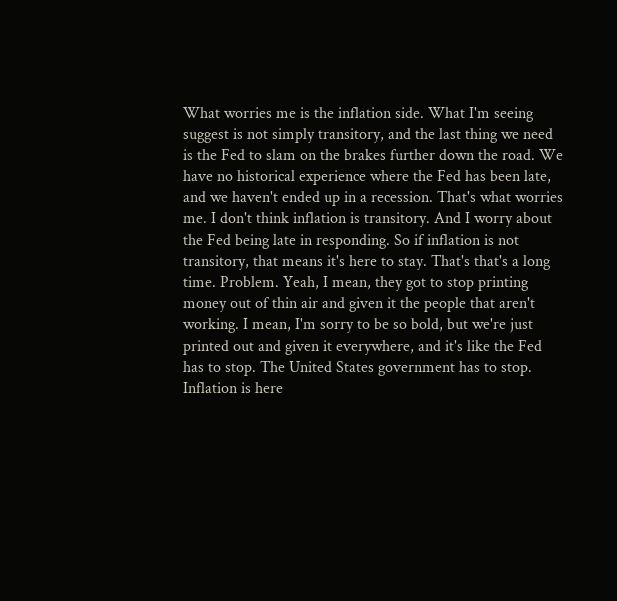What worries me is the inflation side. What I'm seeing suggest is not simply transitory, and the last thing we need is the Fed to slam on the brakes further down the road. We have no historical experience where the Fed has been late, and we haven't ended up in a recession. That's what worries me. I don't think inflation is transitory. And I worry about the Fed being late in responding. So if inflation is not transitory, that means it's here to stay. That's that's a long time. Problem. Yeah, I mean, they got to stop printing money out of thin air and given it the people that aren't working. I mean, I'm sorry to be so bold, but we're just printed out and given it everywhere, and it's like the Fed has to stop. The United States government has to stop. Inflation is here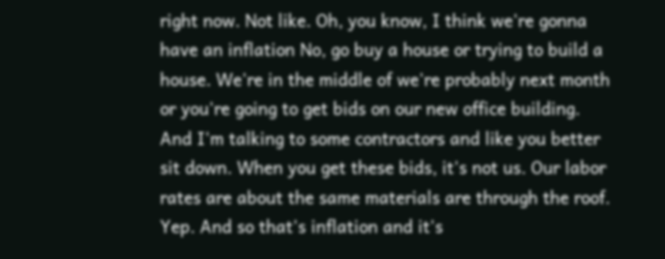right now. Not like. Oh, you know, I think we're gonna have an inflation No, go buy a house or trying to build a house. We're in the middle of we're probably next month or you're going to get bids on our new office building. And I'm talking to some contractors and like you better sit down. When you get these bids, it's not us. Our labor rates are about the same materials are through the roof. Yep. And so that's inflation and it's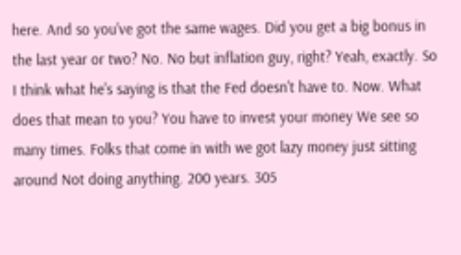here. And so you've got the same wages. Did you get a big bonus in the last year or two? No. No but inflation guy, right? Yeah, exactly. So I think what he's saying is that the Fed doesn't have to. Now. What does that mean to you? You have to invest your money We see so many times. Folks that come in with we got lazy money just sitting around Not doing anything. 200 years. 305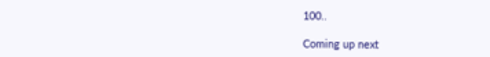100..

Coming up next